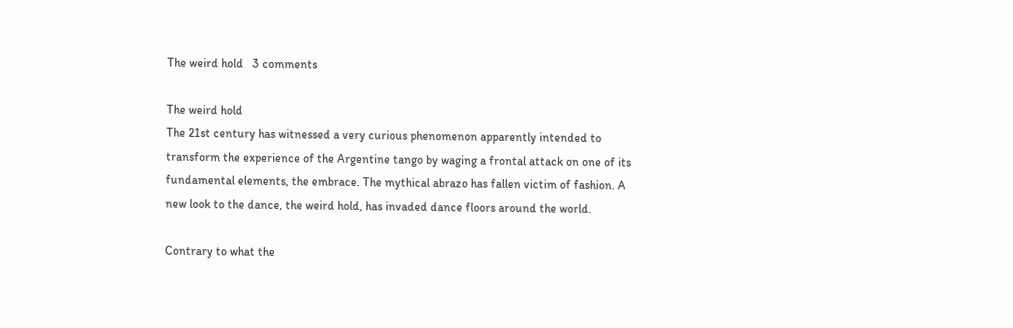The weird hold   3 comments

The weird hold
The 21st century has witnessed a very curious phenomenon apparently intended to transform the experience of the Argentine tango by waging a frontal attack on one of its fundamental elements, the embrace. The mythical abrazo has fallen victim of fashion. A new look to the dance, the weird hold, has invaded dance floors around the world.

Contrary to what the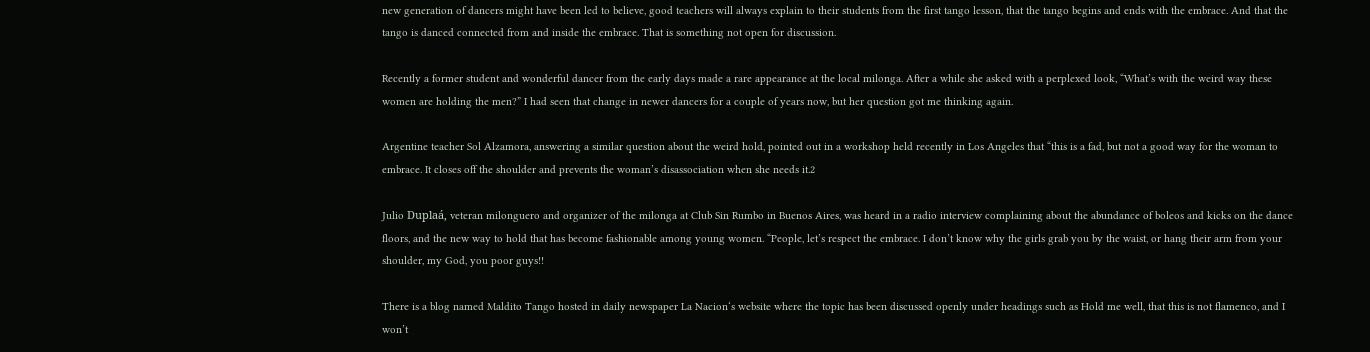new generation of dancers might have been led to believe, good teachers will always explain to their students from the first tango lesson, that the tango begins and ends with the embrace. And that the tango is danced connected from and inside the embrace. That is something not open for discussion.

Recently a former student and wonderful dancer from the early days made a rare appearance at the local milonga. After a while she asked with a perplexed look, “What’s with the weird way these women are holding the men?” I had seen that change in newer dancers for a couple of years now, but her question got me thinking again.

Argentine teacher Sol Alzamora, answering a similar question about the weird hold, pointed out in a workshop held recently in Los Angeles that “this is a fad, but not a good way for the woman to embrace. It closes off the shoulder and prevents the woman’s disassociation when she needs it.2

Julio Duplaá, veteran milonguero and organizer of the milonga at Club Sin Rumbo in Buenos Aires, was heard in a radio interview complaining about the abundance of boleos and kicks on the dance floors, and the new way to hold that has become fashionable among young women. “People, let’s respect the embrace. I don’t know why the girls grab you by the waist, or hang their arm from your shoulder, my God, you poor guys!!

There is a blog named Maldito Tango hosted in daily newspaper La Nacion‘s website where the topic has been discussed openly under headings such as Hold me well, that this is not flamenco, and I won’t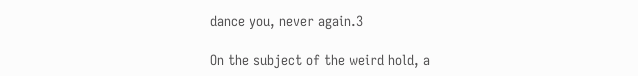dance you, never again.3

On the subject of the weird hold, a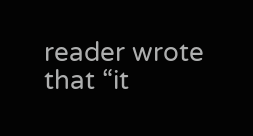reader wrote that “it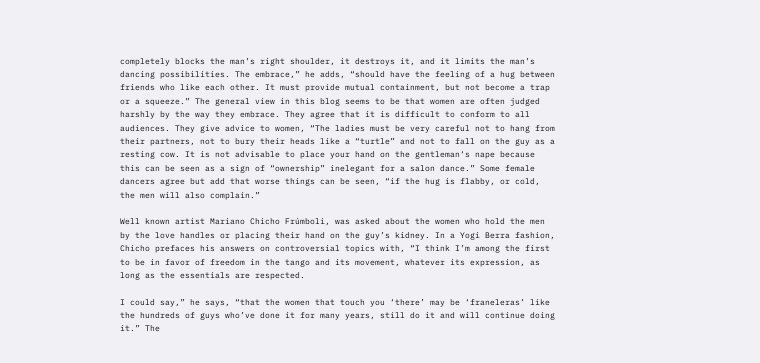completely blocks the man’s right shoulder, it destroys it, and it limits the man’s dancing possibilities. The embrace,” he adds, “should have the feeling of a hug between friends who like each other. It must provide mutual containment, but not become a trap or a squeeze.” The general view in this blog seems to be that women are often judged harshly by the way they embrace. They agree that it is difficult to conform to all audiences. They give advice to women, “The ladies must be very careful not to hang from their partners, not to bury their heads like a “turtle” and not to fall on the guy as a resting cow. It is not advisable to place your hand on the gentleman‘s nape because this can be seen as a sign of “ownership” inelegant for a salon dance.” Some female dancers agree but add that worse things can be seen, “if the hug is flabby, or cold, the men will also complain.”

Well known artist Mariano Chicho Frúmboli, was asked about the women who hold the men by the love handles or placing their hand on the guy’s kidney. In a Yogi Berra fashion, Chicho prefaces his answers on controversial topics with, “I think I’m among the first to be in favor of freedom in the tango and its movement, whatever its expression, as long as the essentials are respected.

I could say,” he says, “that the women that touch you ‘there’ may be ‘franeleras’ like the hundreds of guys who’ve done it for many years, still do it and will continue doing it.” The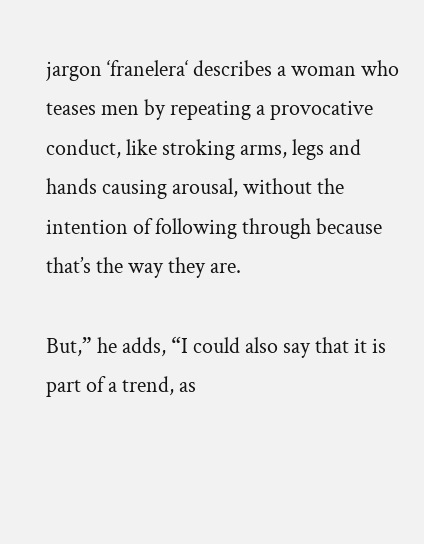jargon ‘franelera‘ describes a woman who teases men by repeating a provocative conduct, like stroking arms, legs and hands causing arousal, without the intention of following through because that’s the way they are.

But,” he adds, “I could also say that it is part of a trend, as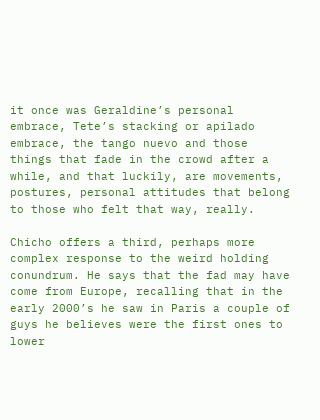it once was Geraldine’s personal embrace, Tete’s stacking or apilado embrace, the tango nuevo and those things that fade in the crowd after a while, and that luckily, are movements, postures, personal attitudes that belong to those who felt that way, really.

Chicho offers a third, perhaps more complex response to the weird holding conundrum. He says that the fad may have come from Europe, recalling that in the early 2000’s he saw in Paris a couple of guys he believes were the first ones to lower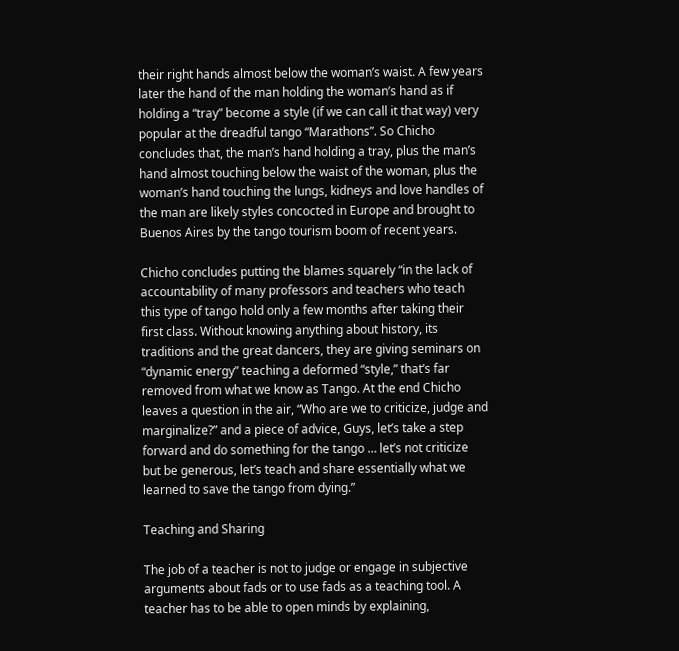their right hands almost below the woman’s waist. A few years later the hand of the man holding the woman’s hand as if holding a “tray” become a style (if we can call it that way) very popular at the dreadful tango “Marathons”. So Chicho concludes that, the man’s hand holding a tray, plus the man’s hand almost touching below the waist of the woman, plus the woman’s hand touching the lungs, kidneys and love handles of the man are likely styles concocted in Europe and brought to Buenos Aires by the tango tourism boom of recent years.

Chicho concludes putting the blames squarely “in the lack of accountability of many professors and teachers who teach this type of tango hold only a few months after taking their first class. Without knowing anything about history, its traditions and the great dancers, they are giving seminars on “dynamic energy” teaching a deformed “style,” that’s far removed from what we know as Tango. At the end Chicho leaves a question in the air, “Who are we to criticize, judge and marginalize?” and a piece of advice, Guys, let’s take a step forward and do something for the tango … let’s not criticize but be generous, let’s teach and share essentially what we learned to save the tango from dying.”

Teaching and Sharing

The job of a teacher is not to judge or engage in subjective arguments about fads or to use fads as a teaching tool. A teacher has to be able to open minds by explaining,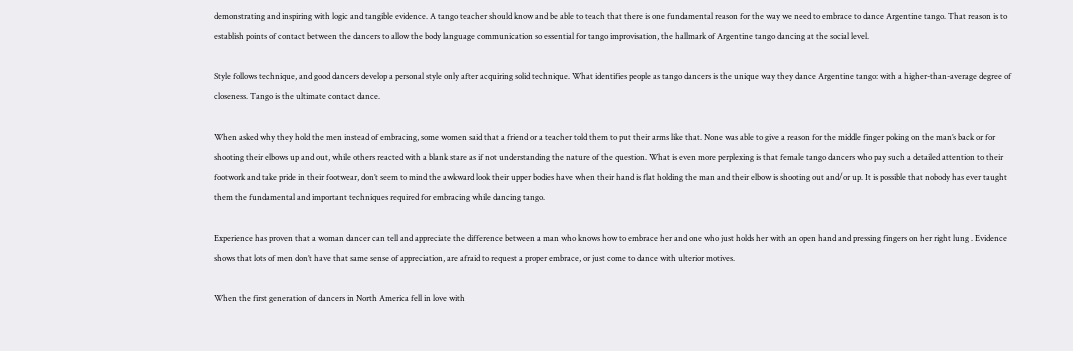demonstrating and inspiring with logic and tangible evidence. A tango teacher should know and be able to teach that there is one fundamental reason for the way we need to embrace to dance Argentine tango. That reason is to establish points of contact between the dancers to allow the body language communication so essential for tango improvisation, the hallmark of Argentine tango dancing at the social level.

Style follows technique, and good dancers develop a personal style only after acquiring solid technique. What identifies people as tango dancers is the unique way they dance Argentine tango: with a higher-than-average degree of closeness. Tango is the ultimate contact dance.

When asked why they hold the men instead of embracing, some women said that a friend or a teacher told them to put their arms like that. None was able to give a reason for the middle finger poking on the man’s back or for shooting their elbows up and out, while others reacted with a blank stare as if not understanding the nature of the question. What is even more perplexing is that female tango dancers who pay such a detailed attention to their footwork and take pride in their footwear, don’t seem to mind the awkward look their upper bodies have when their hand is flat holding the man and their elbow is shooting out and/or up. It is possible that nobody has ever taught them the fundamental and important techniques required for embracing while dancing tango.

Experience has proven that a woman dancer can tell and appreciate the difference between a man who knows how to embrace her and one who just holds her with an open hand and pressing fingers on her right lung . Evidence shows that lots of men don’t have that same sense of appreciation, are afraid to request a proper embrace, or just come to dance with ulterior motives.

When the first generation of dancers in North America fell in love with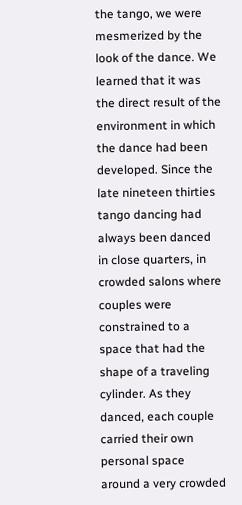the tango, we were mesmerized by the look of the dance. We learned that it was the direct result of the environment in which the dance had been developed. Since the late nineteen thirties tango dancing had always been danced in close quarters, in crowded salons where couples were constrained to a space that had the shape of a traveling cylinder. As they danced, each couple carried their own personal space around a very crowded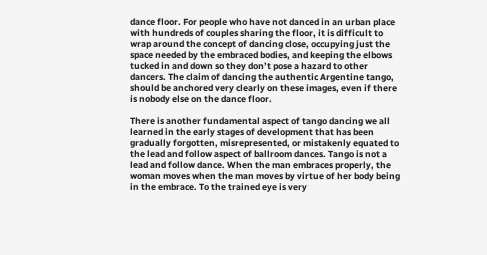dance floor. For people who have not danced in an urban place with hundreds of couples sharing the floor, it is difficult to wrap around the concept of dancing close, occupying just the space needed by the embraced bodies, and keeping the elbows tucked in and down so they don’t pose a hazard to other dancers. The claim of dancing the authentic Argentine tango, should be anchored very clearly on these images, even if there is nobody else on the dance floor.

There is another fundamental aspect of tango dancing we all learned in the early stages of development that has been gradually forgotten, misrepresented, or mistakenly equated to the lead and follow aspect of ballroom dances. Tango is not a lead and follow dance. When the man embraces properly, the woman moves when the man moves by virtue of her body being in the embrace. To the trained eye is very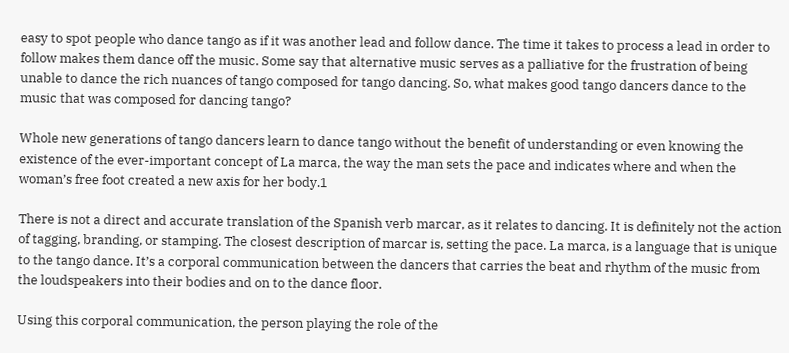easy to spot people who dance tango as if it was another lead and follow dance. The time it takes to process a lead in order to follow makes them dance off the music. Some say that alternative music serves as a palliative for the frustration of being unable to dance the rich nuances of tango composed for tango dancing. So, what makes good tango dancers dance to the music that was composed for dancing tango?

Whole new generations of tango dancers learn to dance tango without the benefit of understanding or even knowing the existence of the ever-important concept of La marca, the way the man sets the pace and indicates where and when the woman’s free foot created a new axis for her body.1

There is not a direct and accurate translation of the Spanish verb marcar, as it relates to dancing. It is definitely not the action of tagging, branding, or stamping. The closest description of marcar is, setting the pace. La marca, is a language that is unique to the tango dance. It’s a corporal communication between the dancers that carries the beat and rhythm of the music from the loudspeakers into their bodies and on to the dance floor.

Using this corporal communication, the person playing the role of the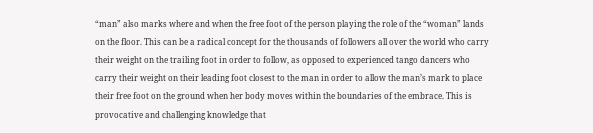“man” also marks where and when the free foot of the person playing the role of the “woman” lands on the floor. This can be a radical concept for the thousands of followers all over the world who carry their weight on the trailing foot in order to follow, as opposed to experienced tango dancers who carry their weight on their leading foot closest to the man in order to allow the man’s mark to place their free foot on the ground when her body moves within the boundaries of the embrace. This is provocative and challenging knowledge that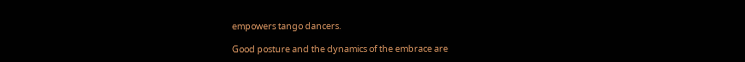empowers tango dancers.

Good posture and the dynamics of the embrace are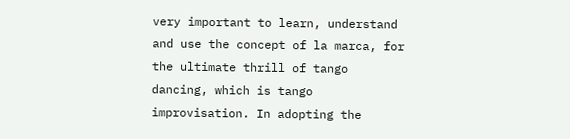very important to learn, understand and use the concept of la marca, for the ultimate thrill of tango dancing, which is tango improvisation. In adopting the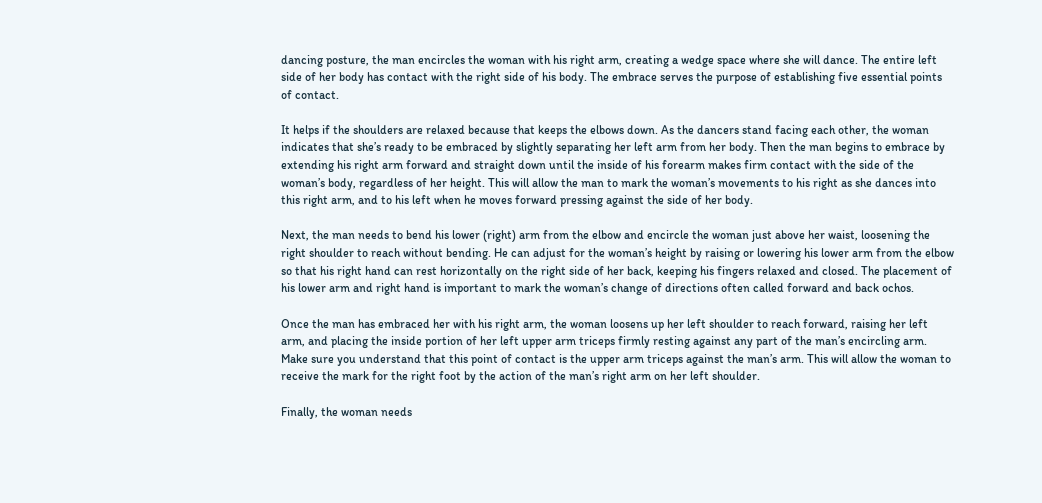dancing posture, the man encircles the woman with his right arm, creating a wedge space where she will dance. The entire left side of her body has contact with the right side of his body. The embrace serves the purpose of establishing five essential points of contact.

It helps if the shoulders are relaxed because that keeps the elbows down. As the dancers stand facing each other, the woman indicates that she’s ready to be embraced by slightly separating her left arm from her body. Then the man begins to embrace by extending his right arm forward and straight down until the inside of his forearm makes firm contact with the side of the woman’s body, regardless of her height. This will allow the man to mark the woman’s movements to his right as she dances into this right arm, and to his left when he moves forward pressing against the side of her body.

Next, the man needs to bend his lower (right) arm from the elbow and encircle the woman just above her waist, loosening the right shoulder to reach without bending. He can adjust for the woman’s height by raising or lowering his lower arm from the elbow so that his right hand can rest horizontally on the right side of her back, keeping his fingers relaxed and closed. The placement of his lower arm and right hand is important to mark the woman’s change of directions often called forward and back ochos.

Once the man has embraced her with his right arm, the woman loosens up her left shoulder to reach forward, raising her left arm, and placing the inside portion of her left upper arm triceps firmly resting against any part of the man’s encircling arm. Make sure you understand that this point of contact is the upper arm triceps against the man’s arm. This will allow the woman to receive the mark for the right foot by the action of the man’s right arm on her left shoulder.

Finally, the woman needs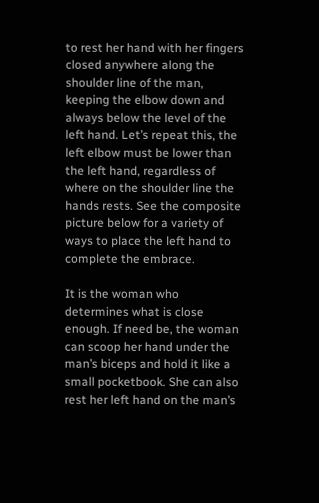to rest her hand with her fingers closed anywhere along the shoulder line of the man, keeping the elbow down and always below the level of the left hand. Let’s repeat this, the left elbow must be lower than the left hand, regardless of where on the shoulder line the hands rests. See the composite picture below for a variety of ways to place the left hand to complete the embrace.

It is the woman who determines what is close enough. If need be, the woman can scoop her hand under the man’s biceps and hold it like a small pocketbook. She can also rest her left hand on the man’s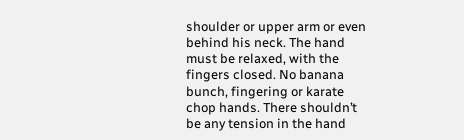shoulder or upper arm or even behind his neck. The hand must be relaxed, with the fingers closed. No banana bunch, fingering or karate chop hands. There shouldn’t be any tension in the hand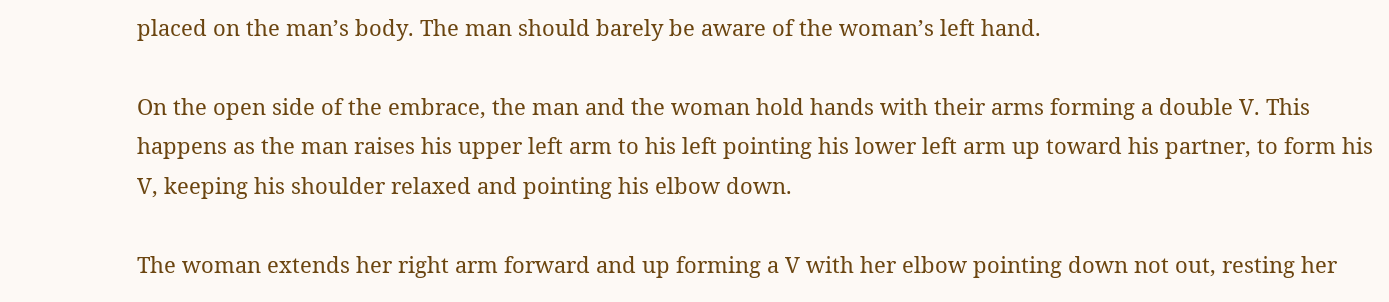placed on the man’s body. The man should barely be aware of the woman’s left hand.

On the open side of the embrace, the man and the woman hold hands with their arms forming a double V. This happens as the man raises his upper left arm to his left pointing his lower left arm up toward his partner, to form his V, keeping his shoulder relaxed and pointing his elbow down.

The woman extends her right arm forward and up forming a V with her elbow pointing down not out, resting her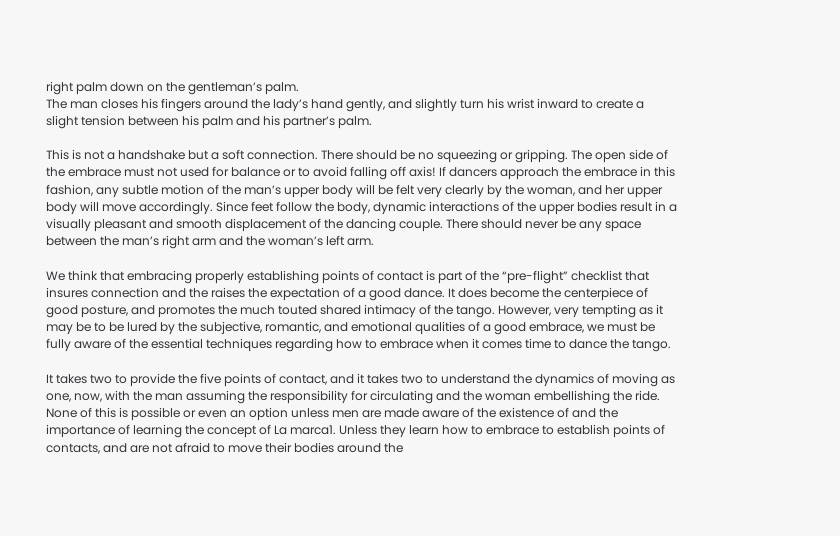right palm down on the gentleman’s palm.
The man closes his fingers around the lady’s hand gently, and slightly turn his wrist inward to create a slight tension between his palm and his partner’s palm.

This is not a handshake but a soft connection. There should be no squeezing or gripping. The open side of the embrace must not used for balance or to avoid falling off axis! If dancers approach the embrace in this fashion, any subtle motion of the man’s upper body will be felt very clearly by the woman, and her upper body will move accordingly. Since feet follow the body, dynamic interactions of the upper bodies result in a visually pleasant and smooth displacement of the dancing couple. There should never be any space between the man’s right arm and the woman’s left arm.

We think that embracing properly establishing points of contact is part of the “pre-flight” checklist that insures connection and the raises the expectation of a good dance. It does become the centerpiece of good posture, and promotes the much touted shared intimacy of the tango. However, very tempting as it may be to be lured by the subjective, romantic, and emotional qualities of a good embrace, we must be fully aware of the essential techniques regarding how to embrace when it comes time to dance the tango.

It takes two to provide the five points of contact, and it takes two to understand the dynamics of moving as one, now, with the man assuming the responsibility for circulating and the woman embellishing the ride. None of this is possible or even an option unless men are made aware of the existence of and the importance of learning the concept of La marca1. Unless they learn how to embrace to establish points of contacts, and are not afraid to move their bodies around the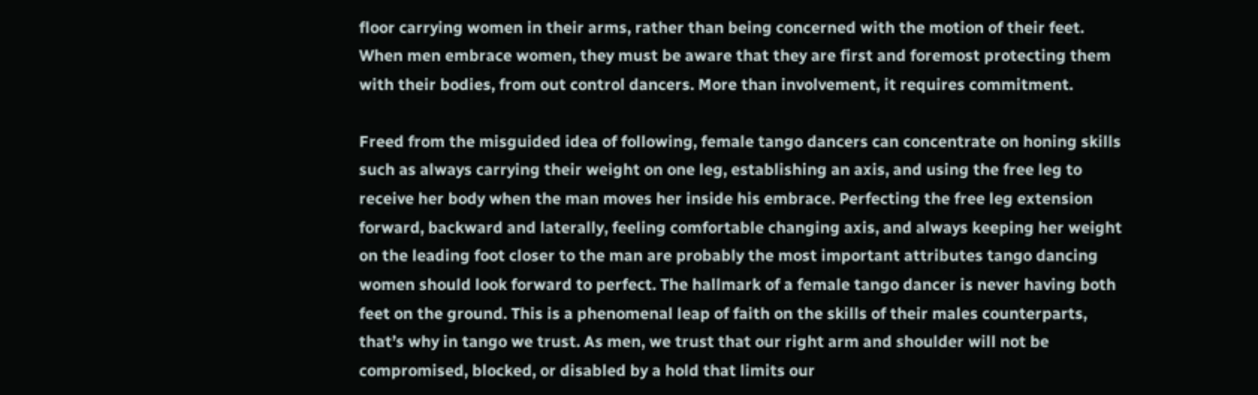floor carrying women in their arms, rather than being concerned with the motion of their feet. When men embrace women, they must be aware that they are first and foremost protecting them with their bodies, from out control dancers. More than involvement, it requires commitment.

Freed from the misguided idea of following, female tango dancers can concentrate on honing skills such as always carrying their weight on one leg, establishing an axis, and using the free leg to receive her body when the man moves her inside his embrace. Perfecting the free leg extension forward, backward and laterally, feeling comfortable changing axis, and always keeping her weight on the leading foot closer to the man are probably the most important attributes tango dancing women should look forward to perfect. The hallmark of a female tango dancer is never having both feet on the ground. This is a phenomenal leap of faith on the skills of their males counterparts, that’s why in tango we trust. As men, we trust that our right arm and shoulder will not be compromised, blocked, or disabled by a hold that limits our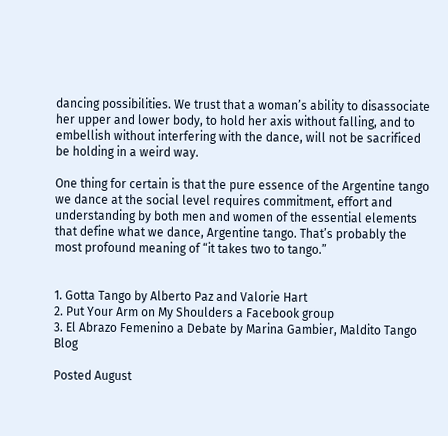dancing possibilities. We trust that a woman’s ability to disassociate her upper and lower body, to hold her axis without falling, and to embellish without interfering with the dance, will not be sacrificed be holding in a weird way.

One thing for certain is that the pure essence of the Argentine tango we dance at the social level requires commitment, effort and understanding by both men and women of the essential elements that define what we dance, Argentine tango. That’s probably the most profound meaning of “it takes two to tango.”


1. Gotta Tango by Alberto Paz and Valorie Hart
2. Put Your Arm on My Shoulders a Facebook group
3. El Abrazo Femenino a Debate by Marina Gambier, Maldito Tango Blog

Posted August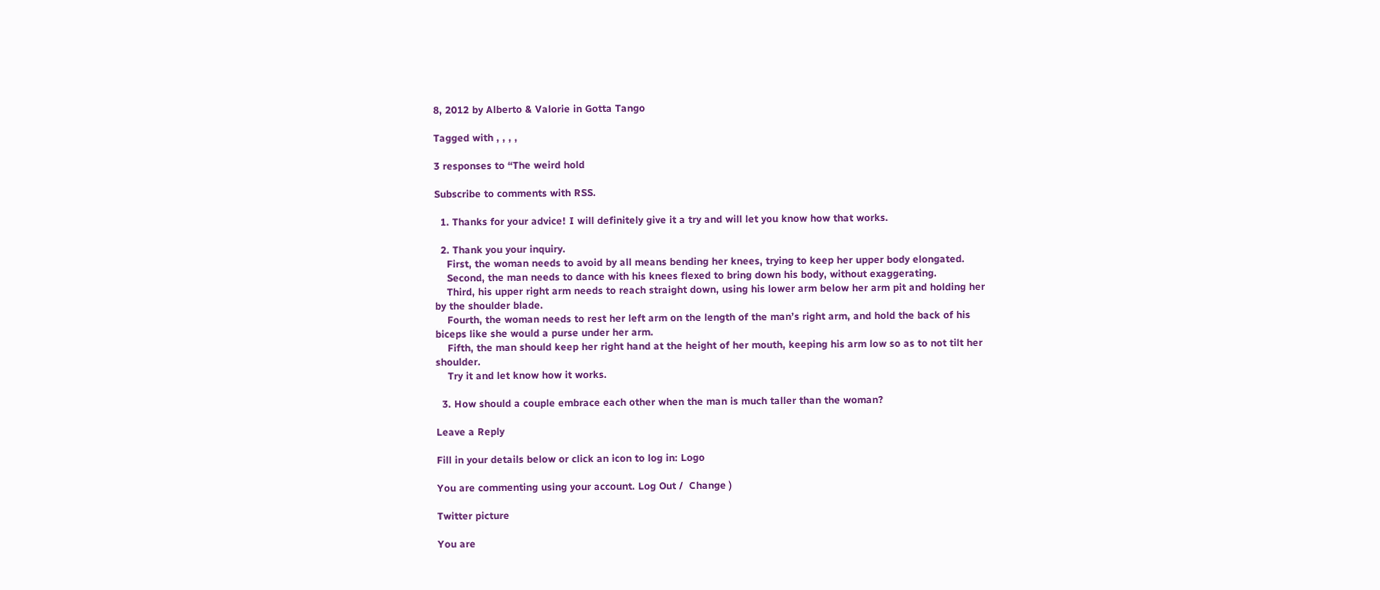8, 2012 by Alberto & Valorie in Gotta Tango

Tagged with , , , ,

3 responses to “The weird hold

Subscribe to comments with RSS.

  1. Thanks for your advice! I will definitely give it a try and will let you know how that works.

  2. Thank you your inquiry.
    First, the woman needs to avoid by all means bending her knees, trying to keep her upper body elongated.
    Second, the man needs to dance with his knees flexed to bring down his body, without exaggerating.
    Third, his upper right arm needs to reach straight down, using his lower arm below her arm pit and holding her by the shoulder blade.
    Fourth, the woman needs to rest her left arm on the length of the man’s right arm, and hold the back of his biceps like she would a purse under her arm.
    Fifth, the man should keep her right hand at the height of her mouth, keeping his arm low so as to not tilt her shoulder.
    Try it and let know how it works.

  3. How should a couple embrace each other when the man is much taller than the woman?

Leave a Reply

Fill in your details below or click an icon to log in: Logo

You are commenting using your account. Log Out /  Change )

Twitter picture

You are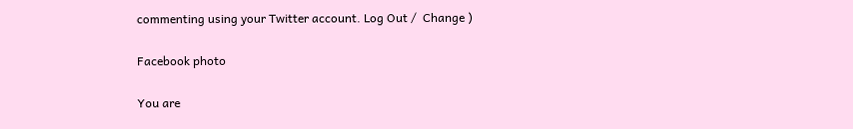commenting using your Twitter account. Log Out /  Change )

Facebook photo

You are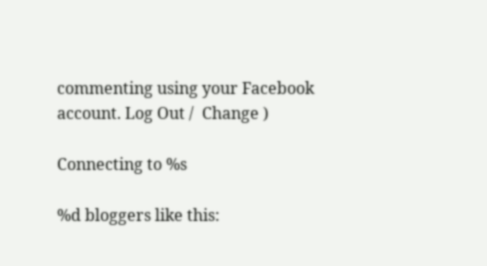commenting using your Facebook account. Log Out /  Change )

Connecting to %s

%d bloggers like this: